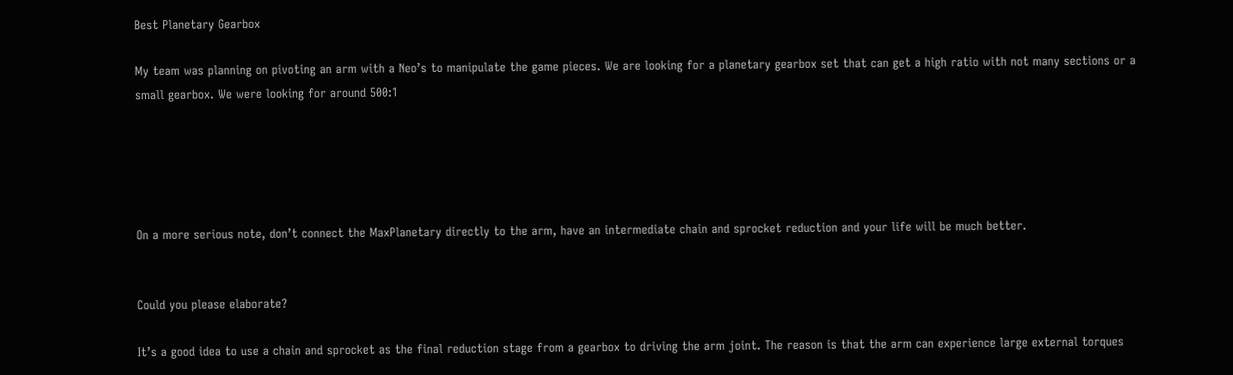Best Planetary Gearbox

My team was planning on pivoting an arm with a Neo’s to manipulate the game pieces. We are looking for a planetary gearbox set that can get a high ratio with not many sections or a small gearbox. We were looking for around 500:1





On a more serious note, don’t connect the MaxPlanetary directly to the arm, have an intermediate chain and sprocket reduction and your life will be much better.


Could you please elaborate?

It’s a good idea to use a chain and sprocket as the final reduction stage from a gearbox to driving the arm joint. The reason is that the arm can experience large external torques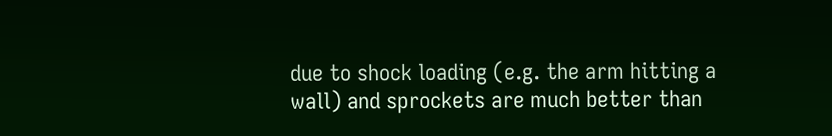due to shock loading (e.g. the arm hitting a wall) and sprockets are much better than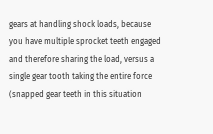gears at handling shock loads, because you have multiple sprocket teeth engaged and therefore sharing the load, versus a single gear tooth taking the entire force (snapped gear teeth in this situation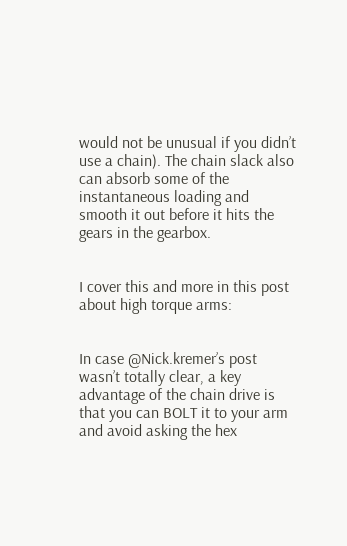would not be unusual if you didn’t use a chain). The chain slack also can absorb some of the instantaneous loading and smooth it out before it hits the gears in the gearbox.


I cover this and more in this post about high torque arms:


In case @Nick.kremer’s post wasn’t totally clear, a key advantage of the chain drive is that you can BOLT it to your arm and avoid asking the hex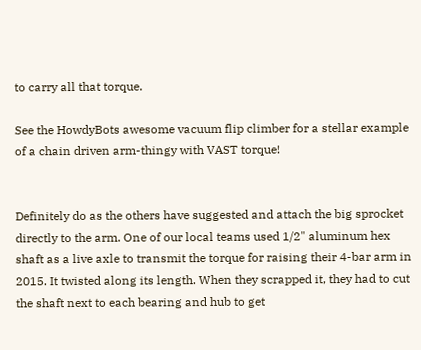to carry all that torque.

See the HowdyBots awesome vacuum flip climber for a stellar example of a chain driven arm-thingy with VAST torque!


Definitely do as the others have suggested and attach the big sprocket directly to the arm. One of our local teams used 1/2" aluminum hex shaft as a live axle to transmit the torque for raising their 4-bar arm in 2015. It twisted along its length. When they scrapped it, they had to cut the shaft next to each bearing and hub to get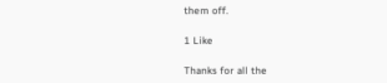them off.

1 Like

Thanks for all the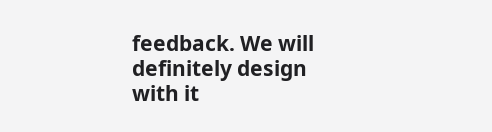feedback. We will definitely design with it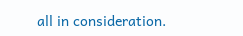all in consideration.